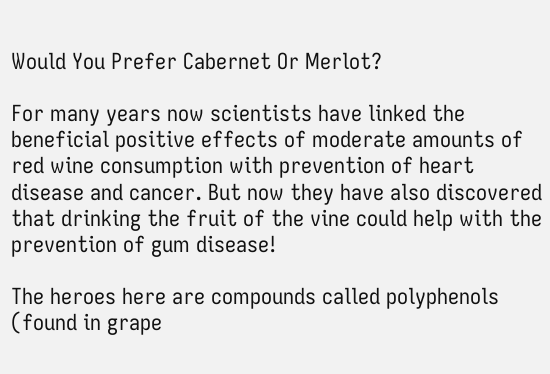Would You Prefer Cabernet Or Merlot?

For many years now scientists have linked the beneficial positive effects of moderate amounts of red wine consumption with prevention of heart disease and cancer. But now they have also discovered that drinking the fruit of the vine could help with the prevention of gum disease!

The heroes here are compounds called polyphenols (found in grape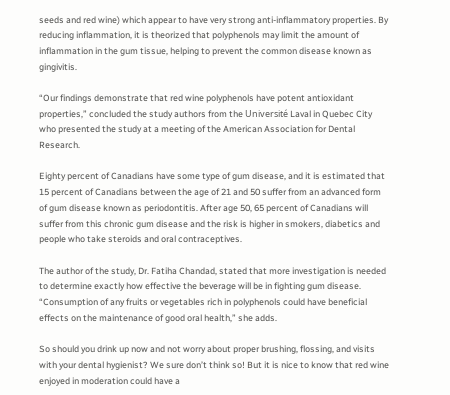seeds and red wine) which appear to have very strong anti-inflammatory properties. By reducing inflammation, it is theorized that polyphenols may limit the amount of inflammation in the gum tissue, helping to prevent the common disease known as gingivitis.

“Our findings demonstrate that red wine polyphenols have potent antioxidant properties,” concluded the study authors from the Université Laval in Quebec City who presented the study at a meeting of the American Association for Dental Research.

Eighty percent of Canadians have some type of gum disease, and it is estimated that 15 percent of Canadians between the age of 21 and 50 suffer from an advanced form of gum disease known as periodontitis. After age 50, 65 percent of Canadians will suffer from this chronic gum disease and the risk is higher in smokers, diabetics and people who take steroids and oral contraceptives.

The author of the study, Dr. Fatiha Chandad, stated that more investigation is needed to determine exactly how effective the beverage will be in fighting gum disease. “Consumption of any fruits or vegetables rich in polyphenols could have beneficial effects on the maintenance of good oral health,” she adds.

So should you drink up now and not worry about proper brushing, flossing, and visits with your dental hygienist? We sure don’t think so! But it is nice to know that red wine enjoyed in moderation could have a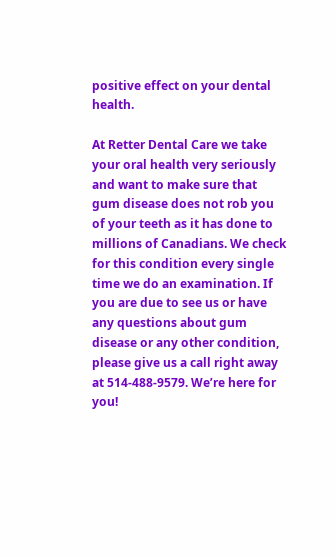positive effect on your dental health.

At Retter Dental Care we take your oral health very seriously and want to make sure that gum disease does not rob you of your teeth as it has done to millions of Canadians. We check for this condition every single time we do an examination. If you are due to see us or have any questions about gum disease or any other condition, please give us a call right away at 514-488-9579. We’re here for you!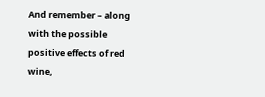And remember – along with the possible positive effects of red wine,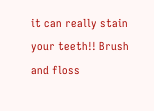it can really stain your teeth!! Brush and floss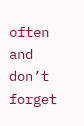often and don’t forget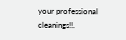your professional cleanings!!.